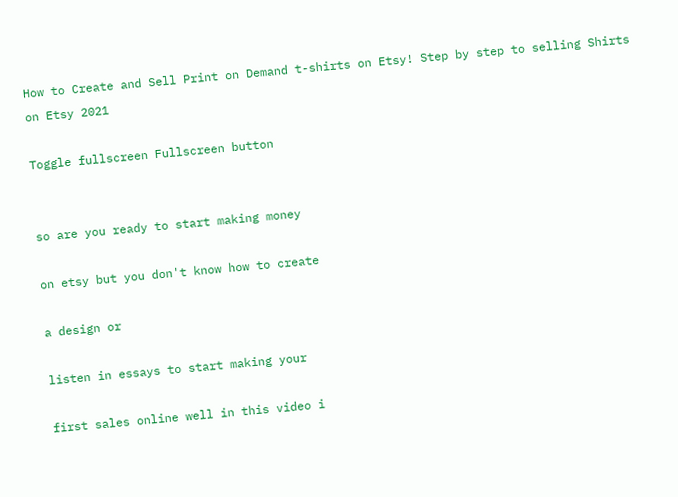How to Create and Sell Print on Demand t-shirts on Etsy! Step by step to selling Shirts on Etsy 2021

Toggle fullscreen Fullscreen button


so are you ready to start making money

on etsy but you don't know how to create

a design or

listen in essays to start making your

first sales online well in this video i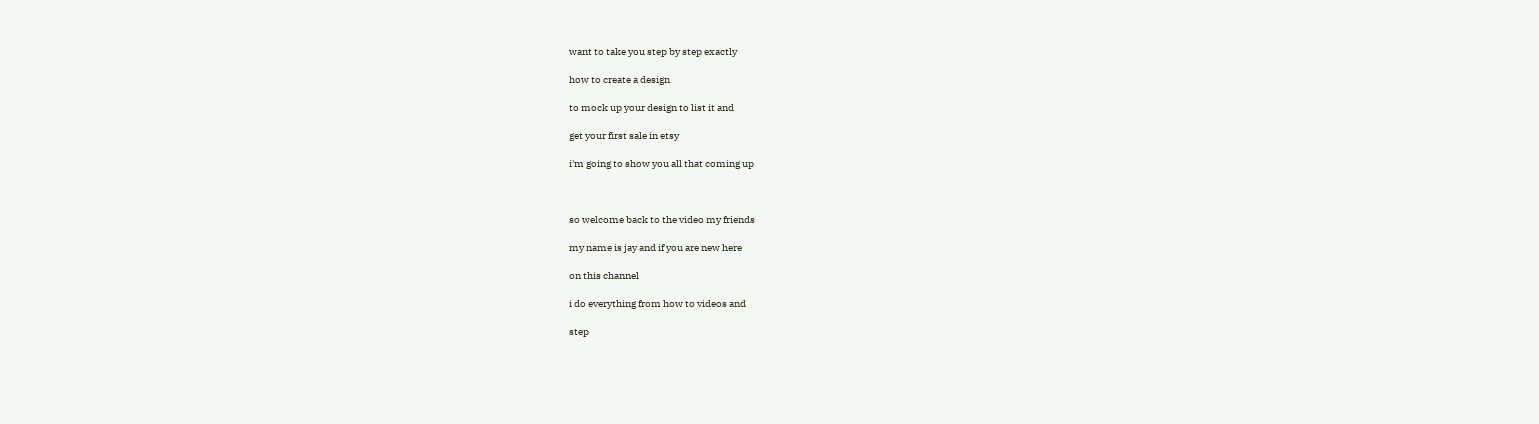want to take you step by step exactly

how to create a design

to mock up your design to list it and

get your first sale in etsy

i'm going to show you all that coming up



so welcome back to the video my friends

my name is jay and if you are new here

on this channel

i do everything from how to videos and

step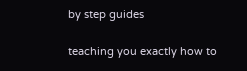by step guides

teaching you exactly how to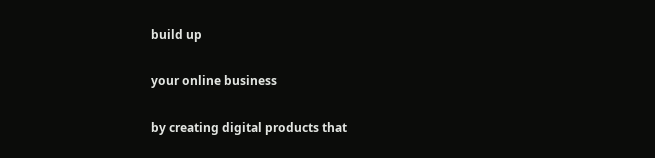build up

your online business

by creating digital products that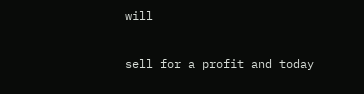will

sell for a profit and today